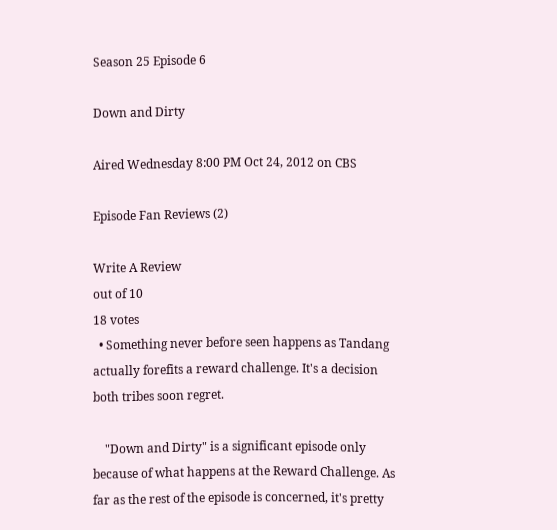Season 25 Episode 6

Down and Dirty

Aired Wednesday 8:00 PM Oct 24, 2012 on CBS

Episode Fan Reviews (2)

Write A Review
out of 10
18 votes
  • Something never before seen happens as Tandang actually forefits a reward challenge. It's a decision both tribes soon regret.

    "Down and Dirty" is a significant episode only because of what happens at the Reward Challenge. As far as the rest of the episode is concerned, it's pretty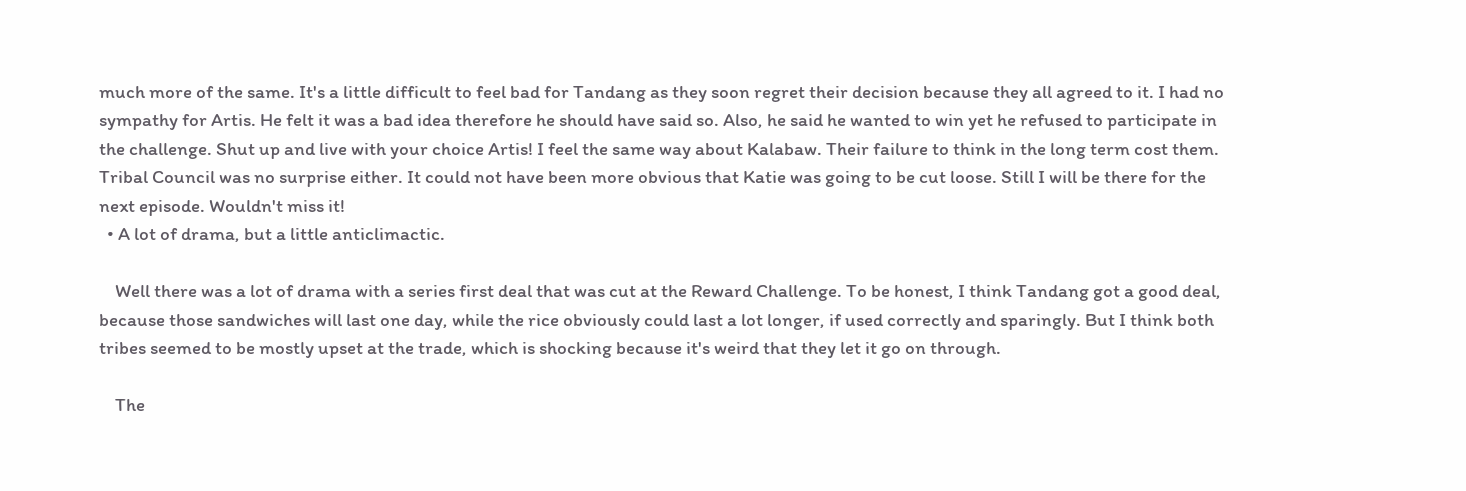much more of the same. It's a little difficult to feel bad for Tandang as they soon regret their decision because they all agreed to it. I had no sympathy for Artis. He felt it was a bad idea therefore he should have said so. Also, he said he wanted to win yet he refused to participate in the challenge. Shut up and live with your choice Artis! I feel the same way about Kalabaw. Their failure to think in the long term cost them. Tribal Council was no surprise either. It could not have been more obvious that Katie was going to be cut loose. Still I will be there for the next episode. Wouldn't miss it!
  • A lot of drama, but a little anticlimactic.

    Well there was a lot of drama with a series first deal that was cut at the Reward Challenge. To be honest, I think Tandang got a good deal, because those sandwiches will last one day, while the rice obviously could last a lot longer, if used correctly and sparingly. But I think both tribes seemed to be mostly upset at the trade, which is shocking because it's weird that they let it go on through.

    The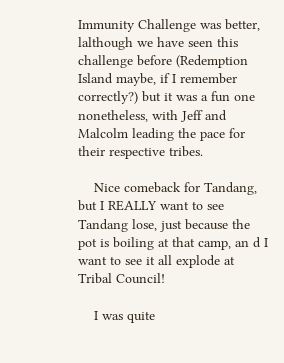Immunity Challenge was better, lalthough we have seen this challenge before (Redemption Island maybe, if I remember correctly?) but it was a fun one nonetheless, with Jeff and Malcolm leading the pace for their respective tribes.

    Nice comeback for Tandang, but I REALLY want to see Tandang lose, just because the pot is boiling at that camp, an d I want to see it all explode at Tribal Council!

    I was quite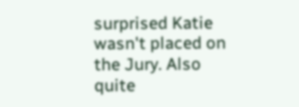surprised Katie wasn't placed on the Jury. Also quite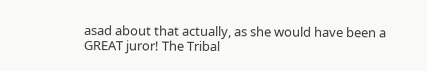asad about that actually, as she would have been a GREAT juror! The Tribal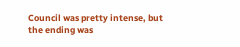Council was pretty intense, but the ending was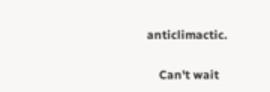anticlimactic.

    Can't wait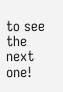to see the next one!